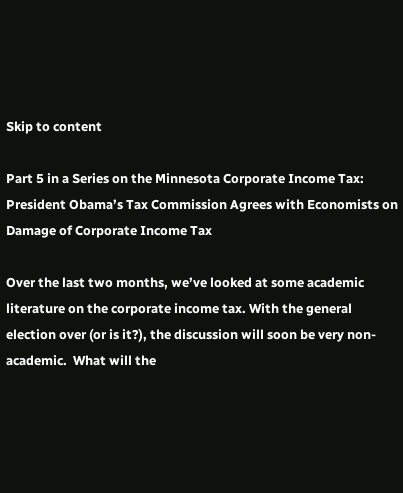Skip to content

Part 5 in a Series on the Minnesota Corporate Income Tax: President Obama’s Tax Commission Agrees with Economists on Damage of Corporate Income Tax

Over the last two months, we’ve looked at some academic literature on the corporate income tax. With the general election over (or is it?), the discussion will soon be very non-academic.  What will the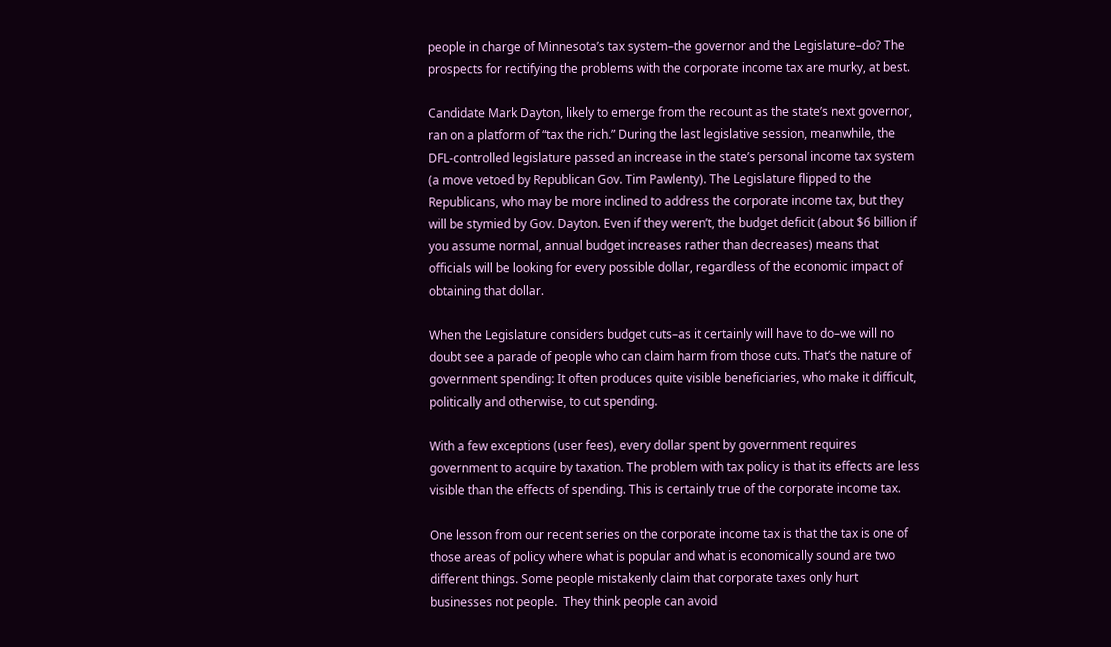people in charge of Minnesota’s tax system–the governor and the Legislature–do? The prospects for rectifying the problems with the corporate income tax are murky, at best.

Candidate Mark Dayton, likely to emerge from the recount as the state’s next governor, ran on a platform of “tax the rich.” During the last legislative session, meanwhile, the  DFL-controlled legislature passed an increase in the state’s personal income tax system (a move vetoed by Republican Gov. Tim Pawlenty). The Legislature flipped to the Republicans, who may be more inclined to address the corporate income tax, but they will be stymied by Gov. Dayton. Even if they weren’t, the budget deficit (about $6 billion if you assume normal, annual budget increases rather than decreases) means that officials will be looking for every possible dollar, regardless of the economic impact of obtaining that dollar.

When the Legislature considers budget cuts–as it certainly will have to do–we will no doubt see a parade of people who can claim harm from those cuts. That’s the nature of government spending: It often produces quite visible beneficiaries, who make it difficult, politically and otherwise, to cut spending.

With a few exceptions (user fees), every dollar spent by government requires government to acquire by taxation. The problem with tax policy is that its effects are less visible than the effects of spending. This is certainly true of the corporate income tax.

One lesson from our recent series on the corporate income tax is that the tax is one of those areas of policy where what is popular and what is economically sound are two different things. Some people mistakenly claim that corporate taxes only hurt businesses not people.  They think people can avoid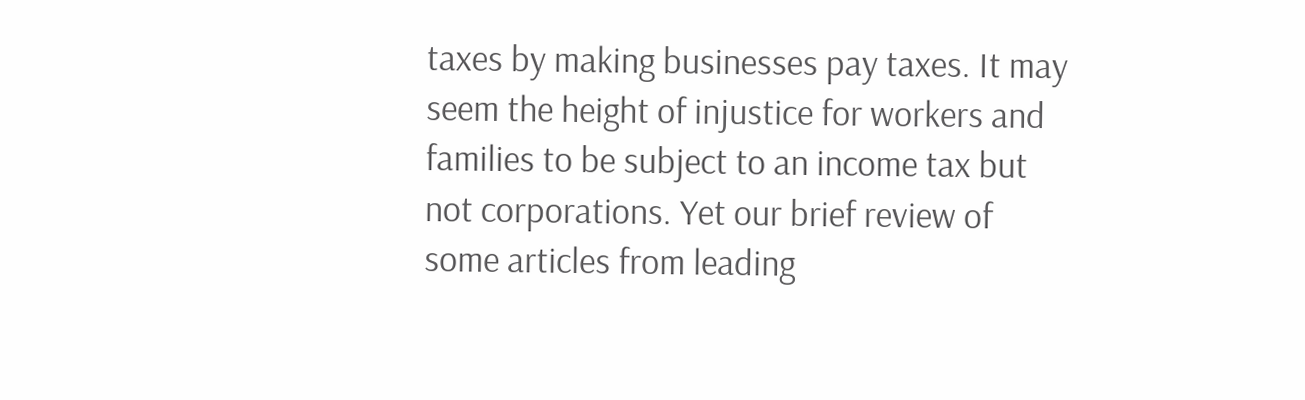taxes by making businesses pay taxes. It may seem the height of injustice for workers and families to be subject to an income tax but not corporations. Yet our brief review of some articles from leading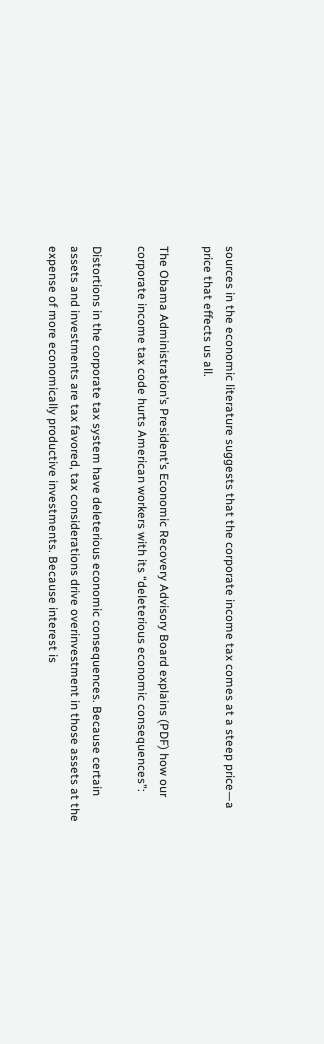sources in the economic literature suggests that the corporate income tax comes at a steep price—a price that effects us all.

The Obama Administration’s President’s Economic Recovery Advisory Board explains (PDF) how our corporate income tax code hurts American workers with its “deleterious economic consequences”:

Distortions in the corporate tax system have deleterious economic consequences. Because certain assets and investments are tax favored, tax considerations drive overinvestment in those assets at the expense of more economically productive investments. Because interest is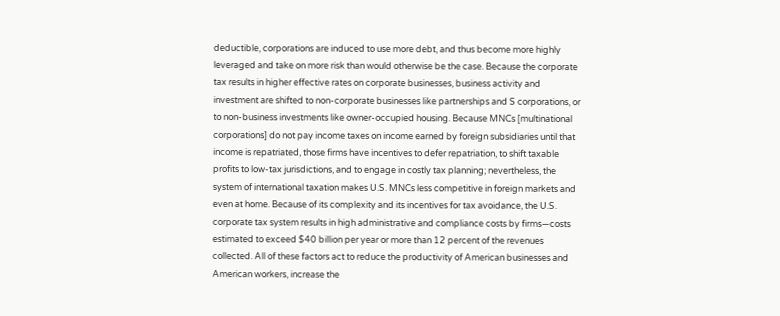deductible, corporations are induced to use more debt, and thus become more highly leveraged and take on more risk than would otherwise be the case. Because the corporate tax results in higher effective rates on corporate businesses, business activity and investment are shifted to non-corporate businesses like partnerships and S corporations, or to non-business investments like owner-occupied housing. Because MNCs [multinational corporations] do not pay income taxes on income earned by foreign subsidiaries until that income is repatriated, those firms have incentives to defer repatriation, to shift taxable profits to low-tax jurisdictions, and to engage in costly tax planning; nevertheless, the system of international taxation makes U.S. MNCs less competitive in foreign markets and even at home. Because of its complexity and its incentives for tax avoidance, the U.S. corporate tax system results in high administrative and compliance costs by firms—costs estimated to exceed $40 billion per year or more than 12 percent of the revenues collected. All of these factors act to reduce the productivity of American businesses and American workers, increase the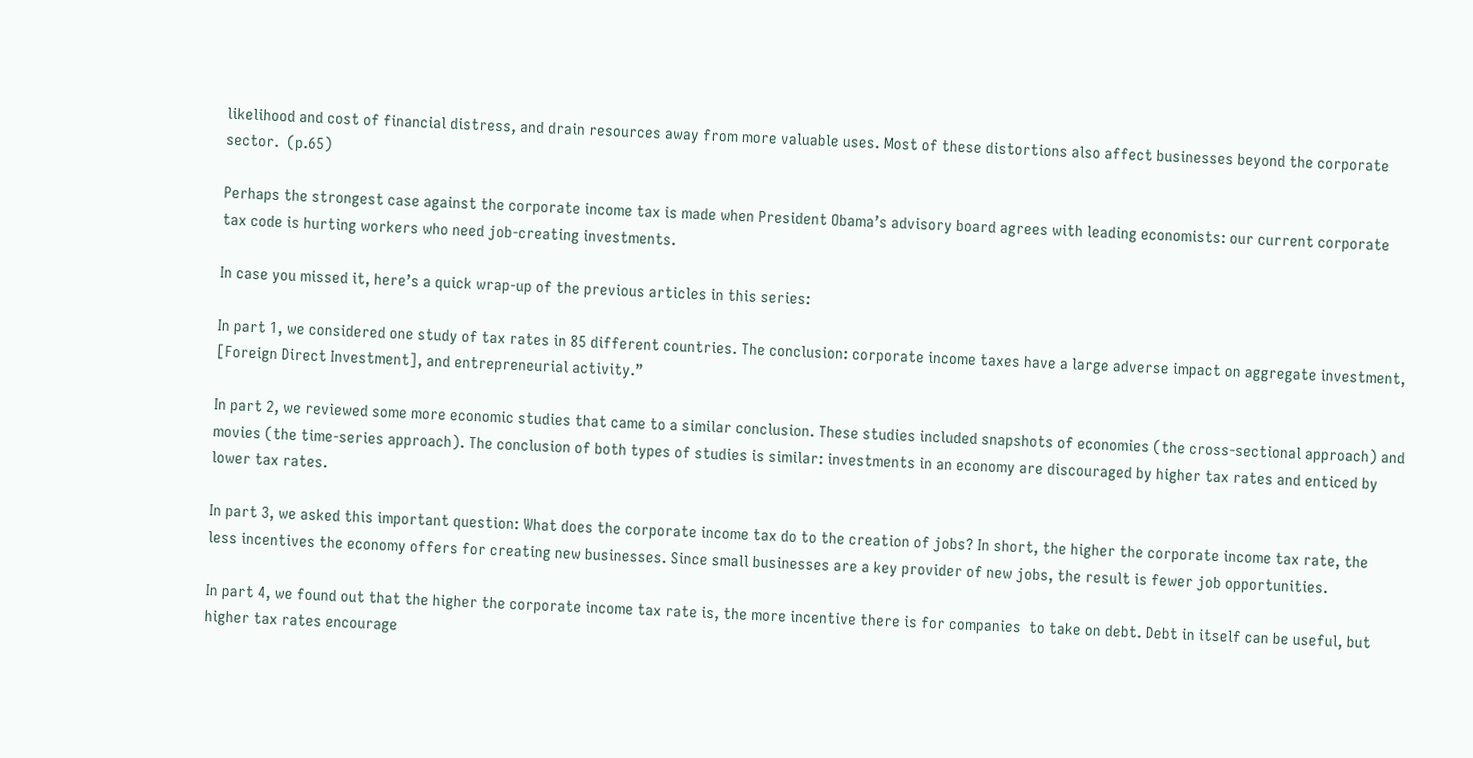likelihood and cost of financial distress, and drain resources away from more valuable uses. Most of these distortions also affect businesses beyond the corporate sector.  (p.65)

Perhaps the strongest case against the corporate income tax is made when President Obama’s advisory board agrees with leading economists: our current corporate tax code is hurting workers who need job-creating investments.

In case you missed it, here’s a quick wrap-up of the previous articles in this series:

In part 1, we considered one study of tax rates in 85 different countries. The conclusion: corporate income taxes have a large adverse impact on aggregate investment, [Foreign Direct Investment], and entrepreneurial activity.”

In part 2, we reviewed some more economic studies that came to a similar conclusion. These studies included snapshots of economies (the cross-sectional approach) and movies (the time-series approach). The conclusion of both types of studies is similar: investments in an economy are discouraged by higher tax rates and enticed by lower tax rates.

In part 3, we asked this important question: What does the corporate income tax do to the creation of jobs? In short, the higher the corporate income tax rate, the less incentives the economy offers for creating new businesses. Since small businesses are a key provider of new jobs, the result is fewer job opportunities.

In part 4, we found out that the higher the corporate income tax rate is, the more incentive there is for companies  to take on debt. Debt in itself can be useful, but higher tax rates encourage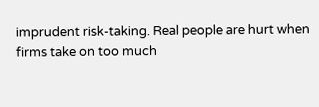imprudent risk-taking. Real people are hurt when firms take on too much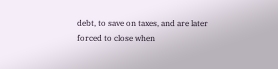debt, to save on taxes, and are later forced to close when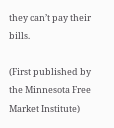they can’t pay their bills.

(First published by the Minnesota Free Market Institute)